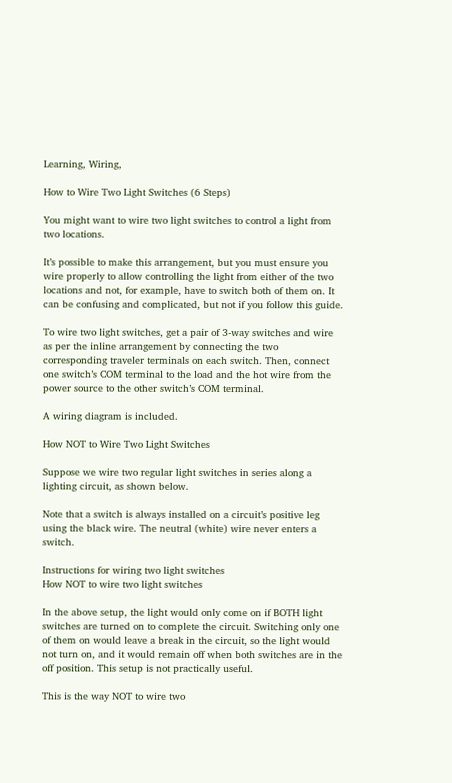Learning, Wiring,

How to Wire Two Light Switches (6 Steps)

You might want to wire two light switches to control a light from two locations.

It’s possible to make this arrangement, but you must ensure you wire properly to allow controlling the light from either of the two locations and not, for example, have to switch both of them on. It can be confusing and complicated, but not if you follow this guide.

To wire two light switches, get a pair of 3-way switches and wire as per the inline arrangement by connecting the two corresponding traveler terminals on each switch. Then, connect one switch’s COM terminal to the load and the hot wire from the power source to the other switch’s COM terminal.

A wiring diagram is included.

How NOT to Wire Two Light Switches

Suppose we wire two regular light switches in series along a lighting circuit, as shown below.

Note that a switch is always installed on a circuit’s positive leg using the black wire. The neutral (white) wire never enters a switch.

Instructions for wiring two light switches
How NOT to wire two light switches

In the above setup, the light would only come on if BOTH light switches are turned on to complete the circuit. Switching only one of them on would leave a break in the circuit, so the light would not turn on, and it would remain off when both switches are in the off position. This setup is not practically useful.

This is the way NOT to wire two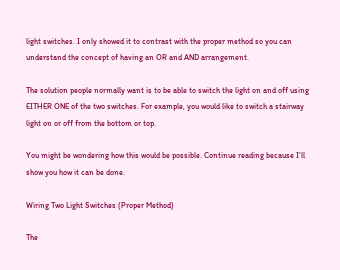light switches. I only showed it to contrast with the proper method so you can understand the concept of having an OR and AND arrangement.

The solution people normally want is to be able to switch the light on and off using EITHER ONE of the two switches. For example, you would like to switch a stairway light on or off from the bottom or top.

You might be wondering how this would be possible. Continue reading because I’ll show you how it can be done.

Wiring Two Light Switches (Proper Method)

The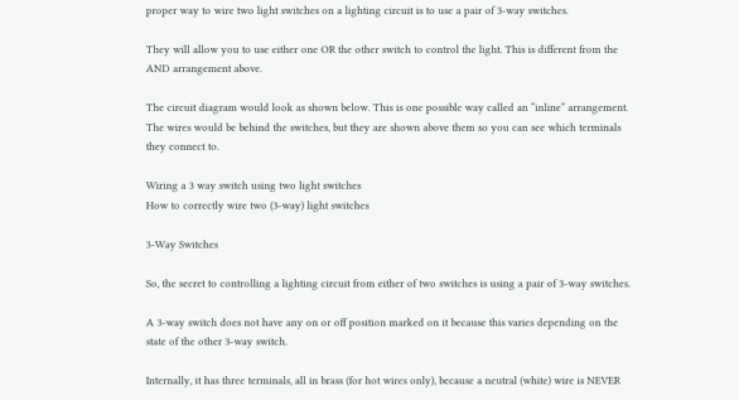proper way to wire two light switches on a lighting circuit is to use a pair of 3-way switches.

They will allow you to use either one OR the other switch to control the light. This is different from the AND arrangement above.

The circuit diagram would look as shown below. This is one possible way called an “inline” arrangement. The wires would be behind the switches, but they are shown above them so you can see which terminals they connect to.

Wiring a 3 way switch using two light switches
How to correctly wire two (3-way) light switches

3-Way Switches

So, the secret to controlling a lighting circuit from either of two switches is using a pair of 3-way switches.

A 3-way switch does not have any on or off position marked on it because this varies depending on the state of the other 3-way switch.

Internally, it has three terminals, all in brass (for hot wires only), because a neutral (white) wire is NEVER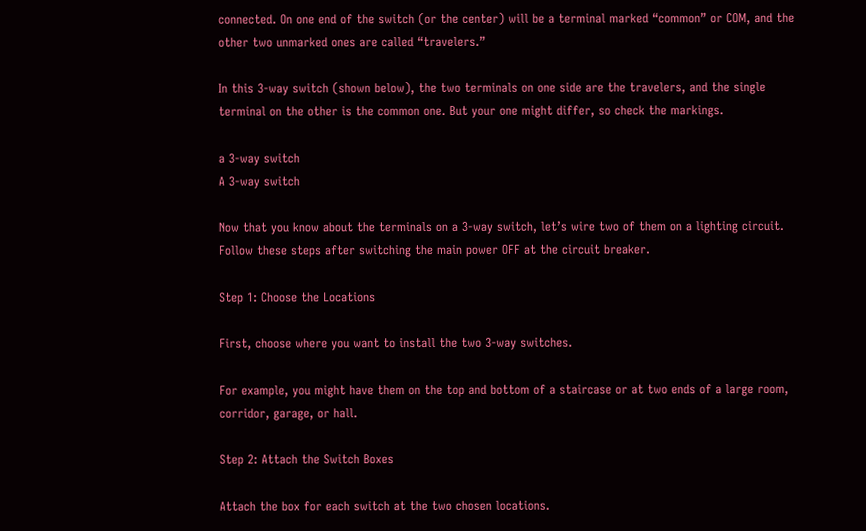connected. On one end of the switch (or the center) will be a terminal marked “common” or COM, and the other two unmarked ones are called “travelers.”

In this 3-way switch (shown below), the two terminals on one side are the travelers, and the single terminal on the other is the common one. But your one might differ, so check the markings.

a 3-way switch
A 3-way switch

Now that you know about the terminals on a 3-way switch, let’s wire two of them on a lighting circuit. Follow these steps after switching the main power OFF at the circuit breaker.

Step 1: Choose the Locations

First, choose where you want to install the two 3-way switches.

For example, you might have them on the top and bottom of a staircase or at two ends of a large room, corridor, garage, or hall.

Step 2: Attach the Switch Boxes

Attach the box for each switch at the two chosen locations.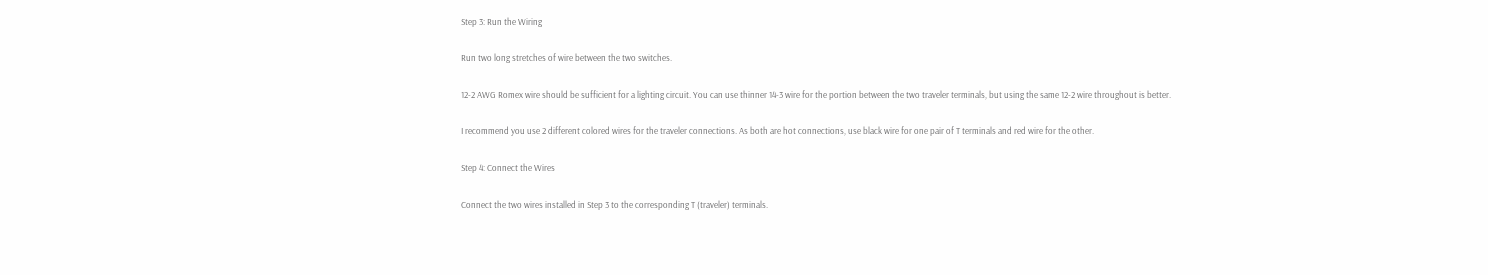Step 3: Run the Wiring

Run two long stretches of wire between the two switches.

12-2 AWG Romex wire should be sufficient for a lighting circuit. You can use thinner 14-3 wire for the portion between the two traveler terminals, but using the same 12-2 wire throughout is better.

I recommend you use 2 different colored wires for the traveler connections. As both are hot connections, use black wire for one pair of T terminals and red wire for the other.

Step 4: Connect the Wires

Connect the two wires installed in Step 3 to the corresponding T (traveler) terminals.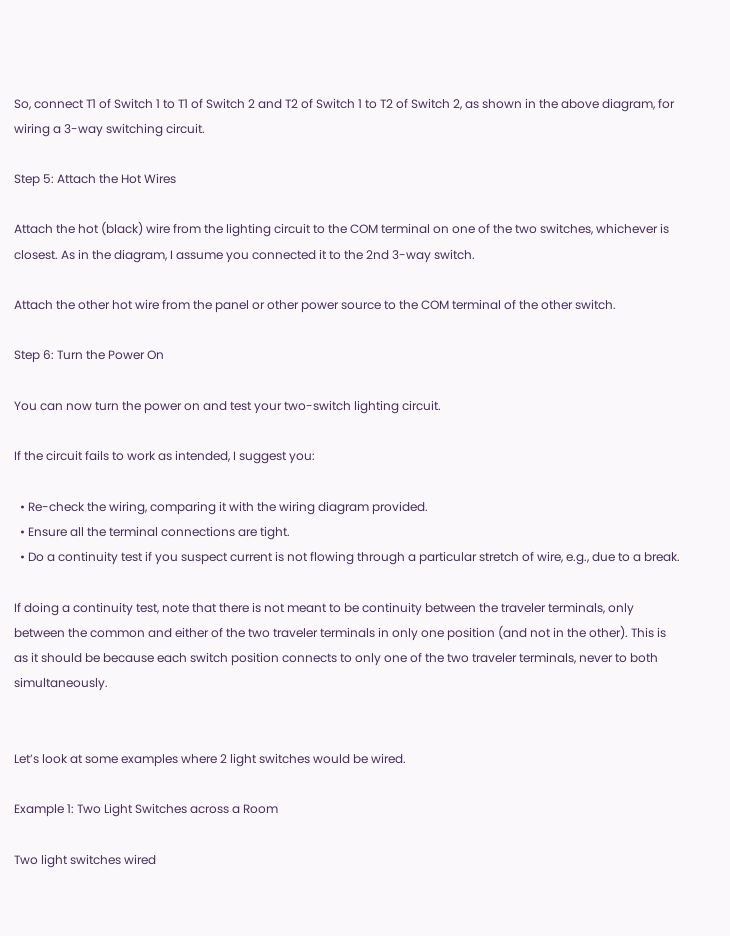So, connect T1 of Switch 1 to T1 of Switch 2 and T2 of Switch 1 to T2 of Switch 2, as shown in the above diagram, for wiring a 3-way switching circuit.

Step 5: Attach the Hot Wires

Attach the hot (black) wire from the lighting circuit to the COM terminal on one of the two switches, whichever is closest. As in the diagram, I assume you connected it to the 2nd 3-way switch.

Attach the other hot wire from the panel or other power source to the COM terminal of the other switch.

Step 6: Turn the Power On

You can now turn the power on and test your two-switch lighting circuit.

If the circuit fails to work as intended, I suggest you:

  • Re-check the wiring, comparing it with the wiring diagram provided.
  • Ensure all the terminal connections are tight.
  • Do a continuity test if you suspect current is not flowing through a particular stretch of wire, e.g., due to a break.

If doing a continuity test, note that there is not meant to be continuity between the traveler terminals, only between the common and either of the two traveler terminals in only one position (and not in the other). This is as it should be because each switch position connects to only one of the two traveler terminals, never to both simultaneously.


Let’s look at some examples where 2 light switches would be wired.

Example 1: Two Light Switches across a Room

Two light switches wired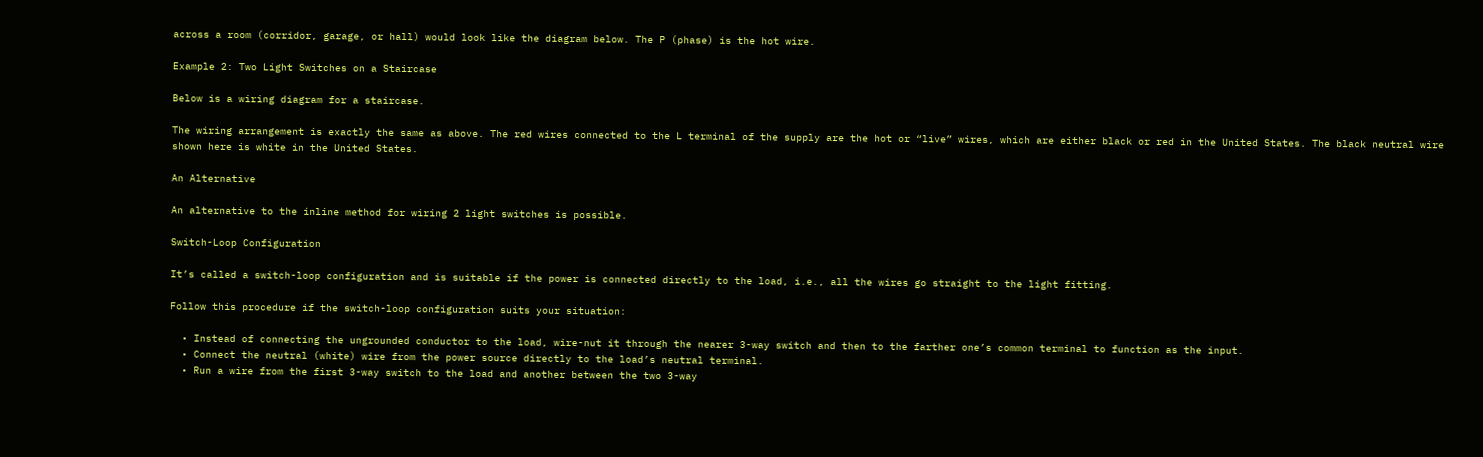across a room (corridor, garage, or hall) would look like the diagram below. The P (phase) is the hot wire.

Example 2: Two Light Switches on a Staircase

Below is a wiring diagram for a staircase.

The wiring arrangement is exactly the same as above. The red wires connected to the L terminal of the supply are the hot or “live” wires, which are either black or red in the United States. The black neutral wire shown here is white in the United States.

An Alternative

An alternative to the inline method for wiring 2 light switches is possible.

Switch-Loop Configuration

It’s called a switch-loop configuration and is suitable if the power is connected directly to the load, i.e., all the wires go straight to the light fitting.

Follow this procedure if the switch-loop configuration suits your situation:

  • Instead of connecting the ungrounded conductor to the load, wire-nut it through the nearer 3-way switch and then to the farther one’s common terminal to function as the input.
  • Connect the neutral (white) wire from the power source directly to the load’s neutral terminal.
  • Run a wire from the first 3-way switch to the load and another between the two 3-way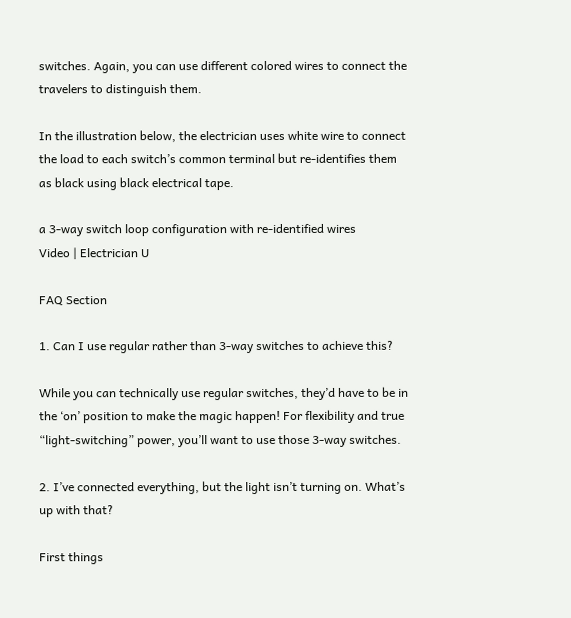switches. Again, you can use different colored wires to connect the travelers to distinguish them.

In the illustration below, the electrician uses white wire to connect the load to each switch’s common terminal but re-identifies them as black using black electrical tape.

a 3-way switch loop configuration with re-identified wires
Video | Electrician U

FAQ Section

1. Can I use regular rather than 3-way switches to achieve this?

While you can technically use regular switches, they’d have to be in the ‘on’ position to make the magic happen! For flexibility and true “light-switching” power, you’ll want to use those 3-way switches.

2. I’ve connected everything, but the light isn’t turning on. What’s up with that?

First things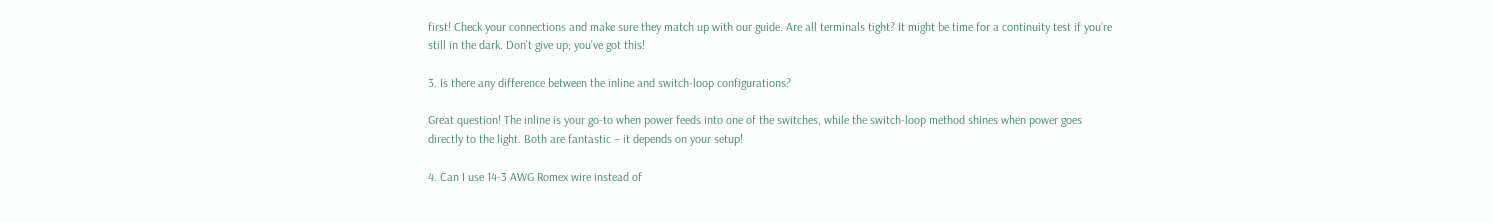first! Check your connections and make sure they match up with our guide. Are all terminals tight? It might be time for a continuity test if you’re still in the dark. Don’t give up; you’ve got this!

3. Is there any difference between the inline and switch-loop configurations?

Great question! The inline is your go-to when power feeds into one of the switches, while the switch-loop method shines when power goes directly to the light. Both are fantastic – it depends on your setup!

4. Can I use 14-3 AWG Romex wire instead of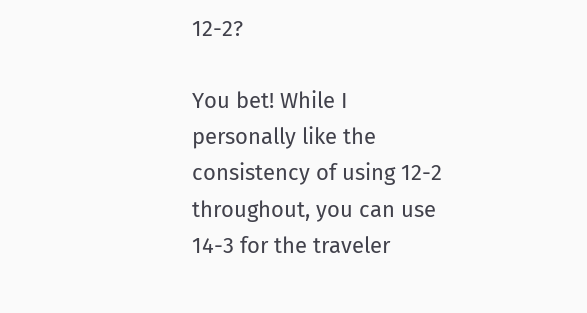12-2?

You bet! While I personally like the consistency of using 12-2 throughout, you can use 14-3 for the traveler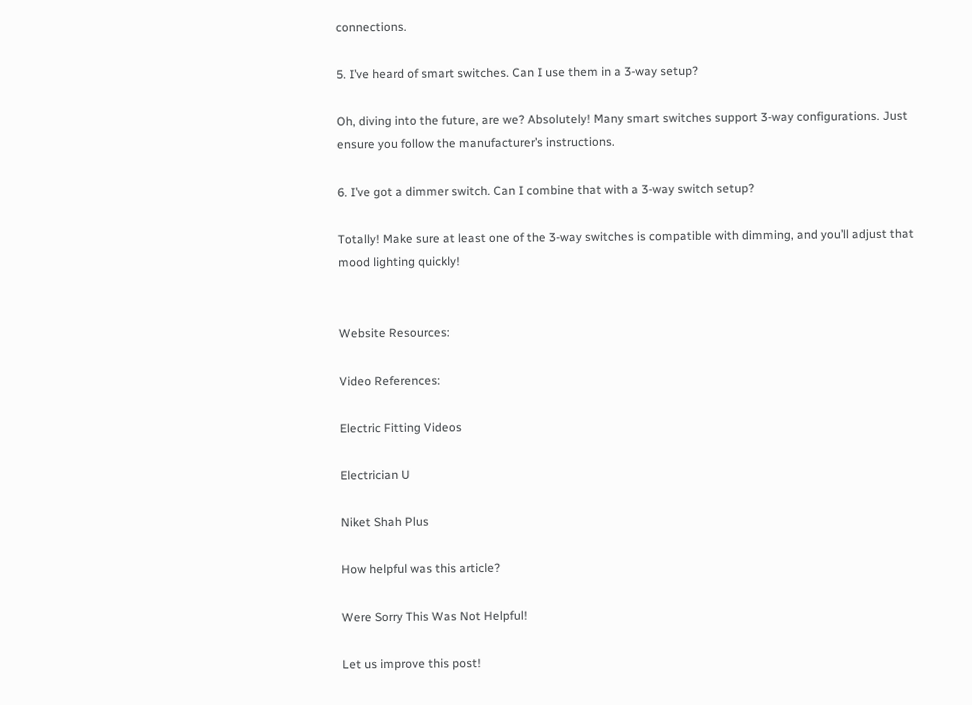connections.

5. I’ve heard of smart switches. Can I use them in a 3-way setup?

Oh, diving into the future, are we? Absolutely! Many smart switches support 3-way configurations. Just ensure you follow the manufacturer’s instructions.

6. I’ve got a dimmer switch. Can I combine that with a 3-way switch setup?

Totally! Make sure at least one of the 3-way switches is compatible with dimming, and you’ll adjust that mood lighting quickly!


Website Resources:

Video References:

Electric Fitting Videos

Electrician U

Niket Shah Plus

How helpful was this article?

Were Sorry This Was Not Helpful!

Let us improve this post!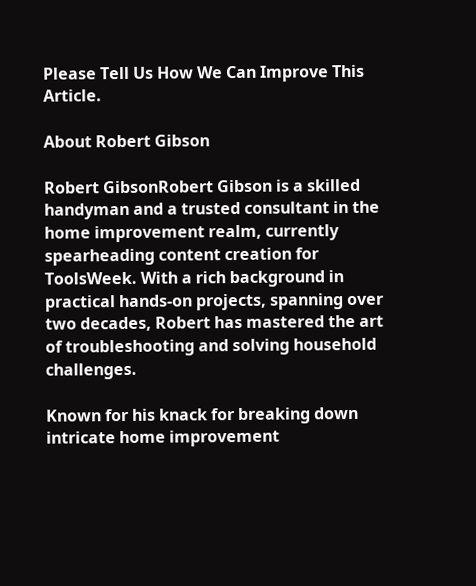Please Tell Us How We Can Improve This Article.

About Robert Gibson

Robert GibsonRobert Gibson is a skilled handyman and a trusted consultant in the home improvement realm, currently spearheading content creation for ToolsWeek. With a rich background in practical hands-on projects, spanning over two decades, Robert has mastered the art of troubleshooting and solving household challenges.

Known for his knack for breaking down intricate home improvement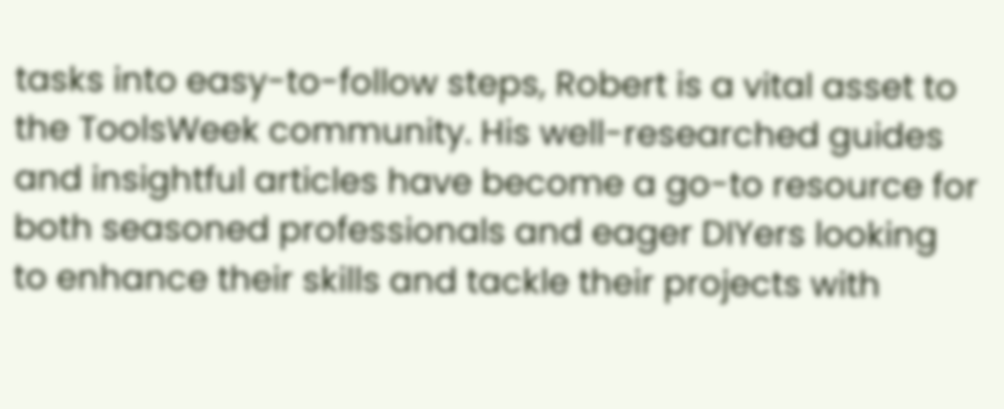tasks into easy-to-follow steps, Robert is a vital asset to the ToolsWeek community. His well-researched guides and insightful articles have become a go-to resource for both seasoned professionals and eager DIYers looking to enhance their skills and tackle their projects with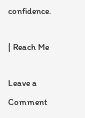confidence.

| Reach Me

Leave a Comment